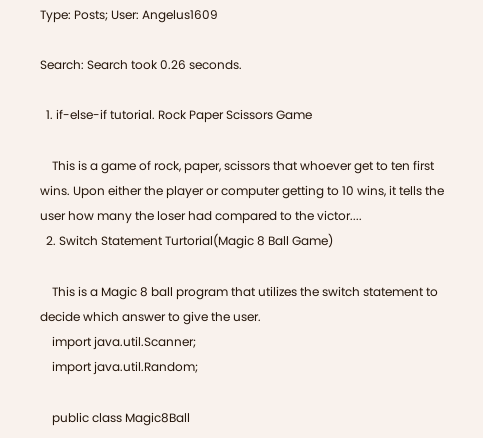Type: Posts; User: Angelus1609

Search: Search took 0.26 seconds.

  1. if-else-if tutorial. Rock Paper Scissors Game

    This is a game of rock, paper, scissors that whoever get to ten first wins. Upon either the player or computer getting to 10 wins, it tells the user how many the loser had compared to the victor....
  2. Switch Statement Turtorial(Magic 8 Ball Game)

    This is a Magic 8 ball program that utilizes the switch statement to decide which answer to give the user.
    import java.util.Scanner;
    import java.util.Random;

    public class Magic8Ball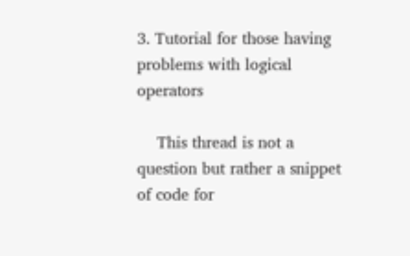3. Tutorial for those having problems with logical operators

    This thread is not a question but rather a snippet of code for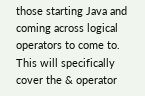those starting Java and coming across logical operators to come to. This will specifically cover the & operator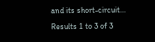and its short-circuit...
Results 1 to 3 of 3